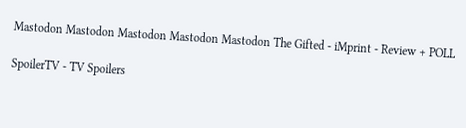Mastodon Mastodon Mastodon Mastodon Mastodon The Gifted - iMprint - Review + POLL

SpoilerTV - TV Spoilers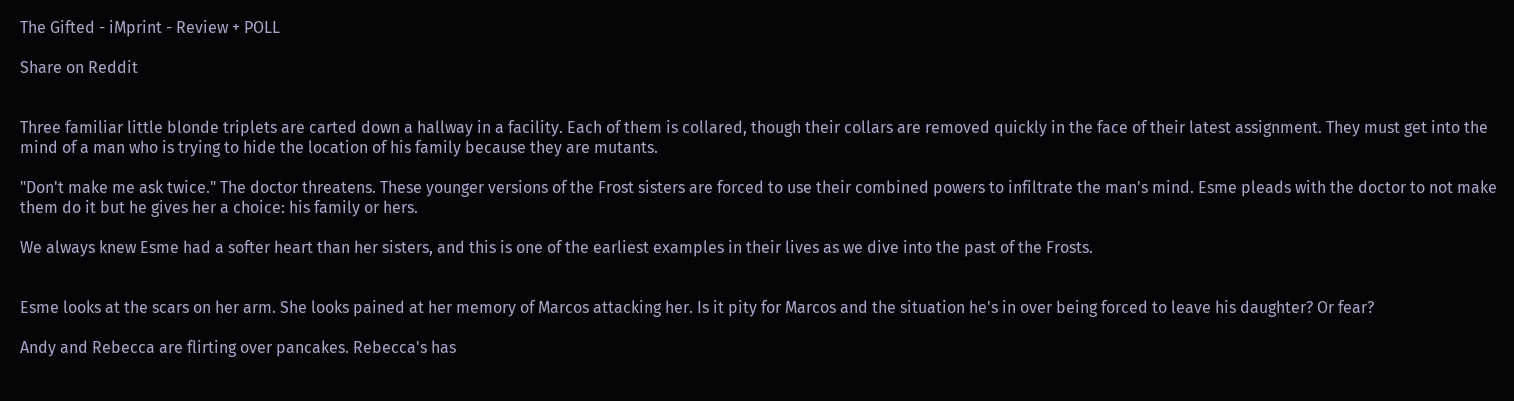The Gifted - iMprint - Review + POLL

Share on Reddit


Three familiar little blonde triplets are carted down a hallway in a facility. Each of them is collared, though their collars are removed quickly in the face of their latest assignment. They must get into the mind of a man who is trying to hide the location of his family because they are mutants.

"Don't make me ask twice." The doctor threatens. These younger versions of the Frost sisters are forced to use their combined powers to infiltrate the man's mind. Esme pleads with the doctor to not make them do it but he gives her a choice: his family or hers.

We always knew Esme had a softer heart than her sisters, and this is one of the earliest examples in their lives as we dive into the past of the Frosts.


Esme looks at the scars on her arm. She looks pained at her memory of Marcos attacking her. Is it pity for Marcos and the situation he's in over being forced to leave his daughter? Or fear?

Andy and Rebecca are flirting over pancakes. Rebecca's has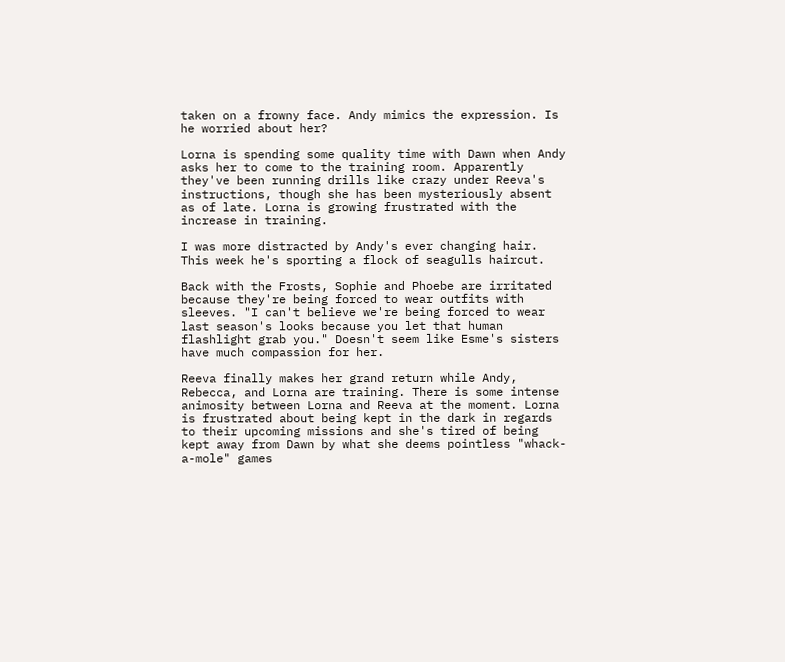taken on a frowny face. Andy mimics the expression. Is he worried about her?

Lorna is spending some quality time with Dawn when Andy asks her to come to the training room. Apparently they've been running drills like crazy under Reeva's instructions, though she has been mysteriously absent as of late. Lorna is growing frustrated with the increase in training.

I was more distracted by Andy's ever changing hair. This week he's sporting a flock of seagulls haircut.

Back with the Frosts, Sophie and Phoebe are irritated because they're being forced to wear outfits with sleeves. "I can't believe we're being forced to wear last season's looks because you let that human flashlight grab you." Doesn't seem like Esme's sisters have much compassion for her.

Reeva finally makes her grand return while Andy, Rebecca, and Lorna are training. There is some intense animosity between Lorna and Reeva at the moment. Lorna is frustrated about being kept in the dark in regards to their upcoming missions and she's tired of being kept away from Dawn by what she deems pointless "whack-a-mole" games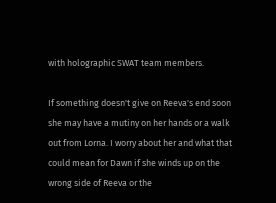with holographic SWAT team members.

If something doesn't give on Reeva's end soon she may have a mutiny on her hands or a walk out from Lorna. I worry about her and what that could mean for Dawn if she winds up on the wrong side of Reeva or the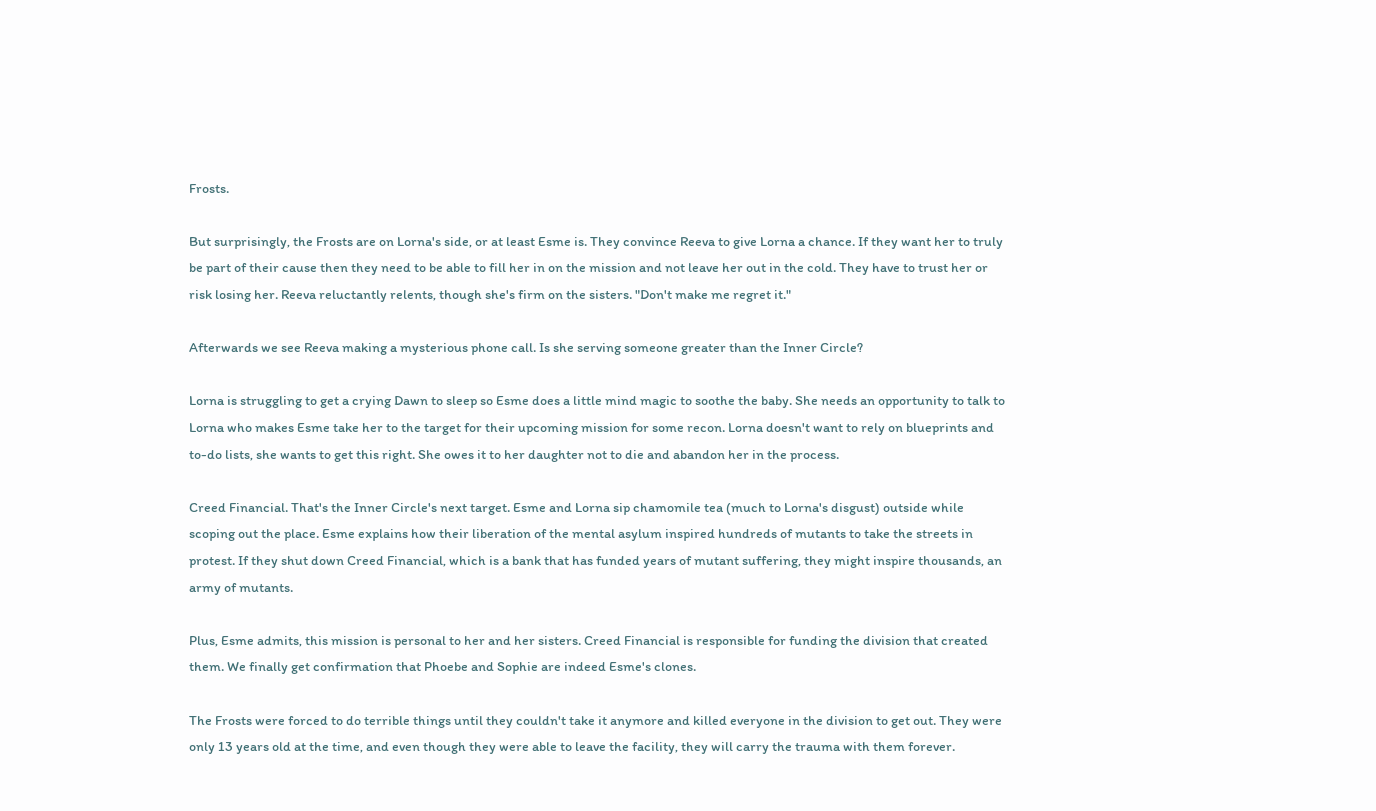Frosts.

But surprisingly, the Frosts are on Lorna's side, or at least Esme is. They convince Reeva to give Lorna a chance. If they want her to truly be part of their cause then they need to be able to fill her in on the mission and not leave her out in the cold. They have to trust her or risk losing her. Reeva reluctantly relents, though she's firm on the sisters. "Don't make me regret it."

Afterwards we see Reeva making a mysterious phone call. Is she serving someone greater than the Inner Circle?

Lorna is struggling to get a crying Dawn to sleep so Esme does a little mind magic to soothe the baby. She needs an opportunity to talk to Lorna who makes Esme take her to the target for their upcoming mission for some recon. Lorna doesn't want to rely on blueprints and to-do lists, she wants to get this right. She owes it to her daughter not to die and abandon her in the process.

Creed Financial. That's the Inner Circle's next target. Esme and Lorna sip chamomile tea (much to Lorna's disgust) outside while scoping out the place. Esme explains how their liberation of the mental asylum inspired hundreds of mutants to take the streets in protest. If they shut down Creed Financial, which is a bank that has funded years of mutant suffering, they might inspire thousands, an army of mutants.

Plus, Esme admits, this mission is personal to her and her sisters. Creed Financial is responsible for funding the division that created them. We finally get confirmation that Phoebe and Sophie are indeed Esme's clones.

The Frosts were forced to do terrible things until they couldn't take it anymore and killed everyone in the division to get out. They were only 13 years old at the time, and even though they were able to leave the facility, they will carry the trauma with them forever.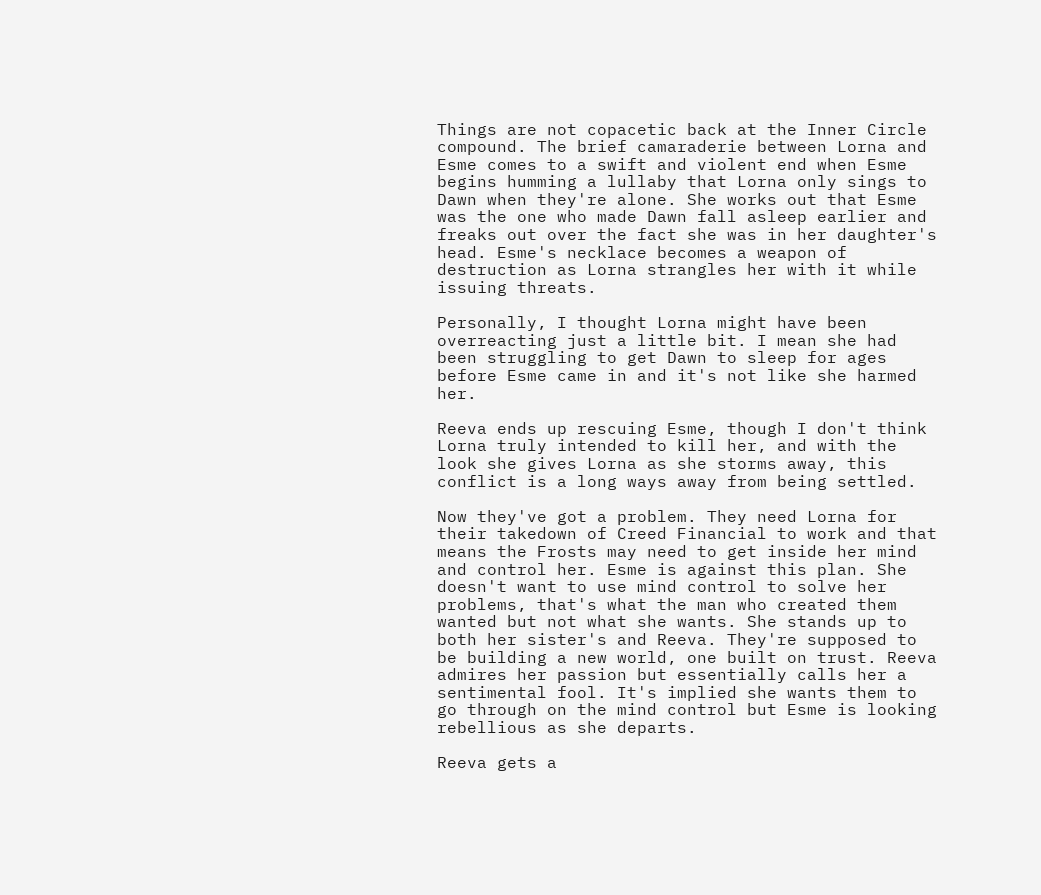Things are not copacetic back at the Inner Circle compound. The brief camaraderie between Lorna and Esme comes to a swift and violent end when Esme begins humming a lullaby that Lorna only sings to Dawn when they're alone. She works out that Esme was the one who made Dawn fall asleep earlier and freaks out over the fact she was in her daughter's head. Esme's necklace becomes a weapon of destruction as Lorna strangles her with it while issuing threats.

Personally, I thought Lorna might have been overreacting just a little bit. I mean she had been struggling to get Dawn to sleep for ages before Esme came in and it's not like she harmed her.

Reeva ends up rescuing Esme, though I don't think Lorna truly intended to kill her, and with the look she gives Lorna as she storms away, this conflict is a long ways away from being settled.

Now they've got a problem. They need Lorna for their takedown of Creed Financial to work and that means the Frosts may need to get inside her mind and control her. Esme is against this plan. She doesn't want to use mind control to solve her problems, that's what the man who created them wanted but not what she wants. She stands up to both her sister's and Reeva. They're supposed to be building a new world, one built on trust. Reeva admires her passion but essentially calls her a sentimental fool. It's implied she wants them to go through on the mind control but Esme is looking rebellious as she departs.

Reeva gets a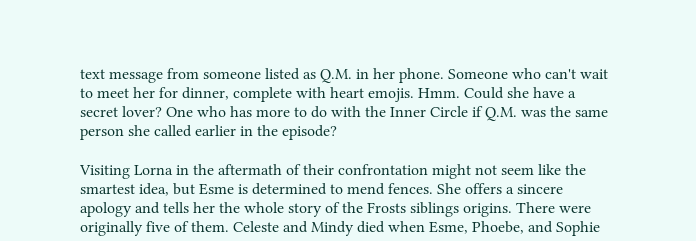text message from someone listed as Q.M. in her phone. Someone who can't wait to meet her for dinner, complete with heart emojis. Hmm. Could she have a secret lover? One who has more to do with the Inner Circle if Q.M. was the same person she called earlier in the episode?

Visiting Lorna in the aftermath of their confrontation might not seem like the smartest idea, but Esme is determined to mend fences. She offers a sincere apology and tells her the whole story of the Frosts siblings origins. There were originally five of them. Celeste and Mindy died when Esme, Phoebe, and Sophie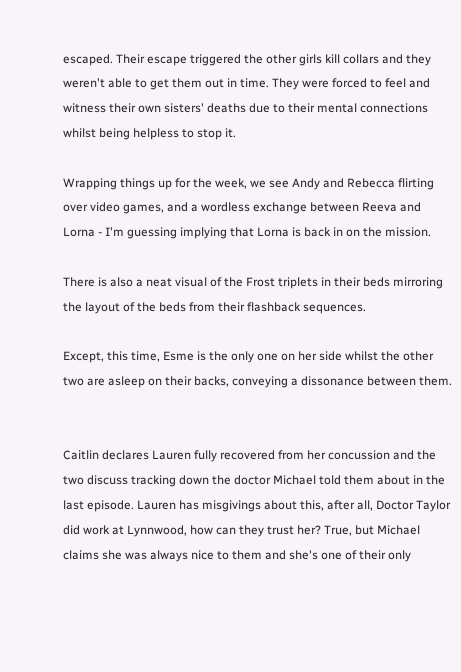escaped. Their escape triggered the other girls kill collars and they weren't able to get them out in time. They were forced to feel and witness their own sisters' deaths due to their mental connections whilst being helpless to stop it.

Wrapping things up for the week, we see Andy and Rebecca flirting over video games, and a wordless exchange between Reeva and Lorna - I'm guessing implying that Lorna is back in on the mission.

There is also a neat visual of the Frost triplets in their beds mirroring the layout of the beds from their flashback sequences.

Except, this time, Esme is the only one on her side whilst the other two are asleep on their backs, conveying a dissonance between them.


Caitlin declares Lauren fully recovered from her concussion and the two discuss tracking down the doctor Michael told them about in the last episode. Lauren has misgivings about this, after all, Doctor Taylor did work at Lynnwood, how can they trust her? True, but Michael claims she was always nice to them and she's one of their only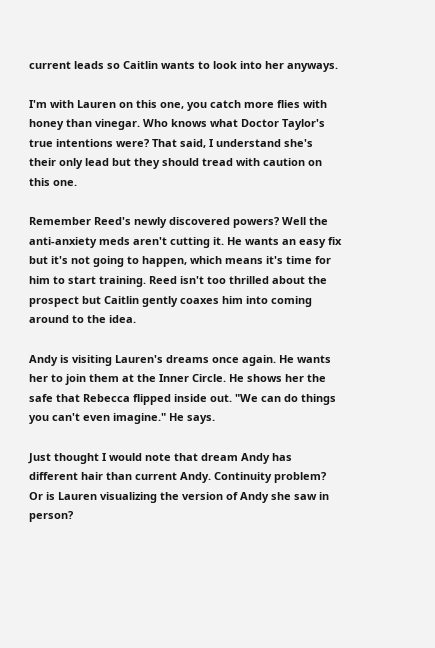current leads so Caitlin wants to look into her anyways.

I'm with Lauren on this one, you catch more flies with honey than vinegar. Who knows what Doctor Taylor's true intentions were? That said, I understand she's their only lead but they should tread with caution on this one.

Remember Reed's newly discovered powers? Well the anti-anxiety meds aren't cutting it. He wants an easy fix but it's not going to happen, which means it's time for him to start training. Reed isn't too thrilled about the prospect but Caitlin gently coaxes him into coming around to the idea.

Andy is visiting Lauren's dreams once again. He wants her to join them at the Inner Circle. He shows her the safe that Rebecca flipped inside out. "We can do things you can't even imagine." He says.

Just thought I would note that dream Andy has different hair than current Andy. Continuity problem? Or is Lauren visualizing the version of Andy she saw in person?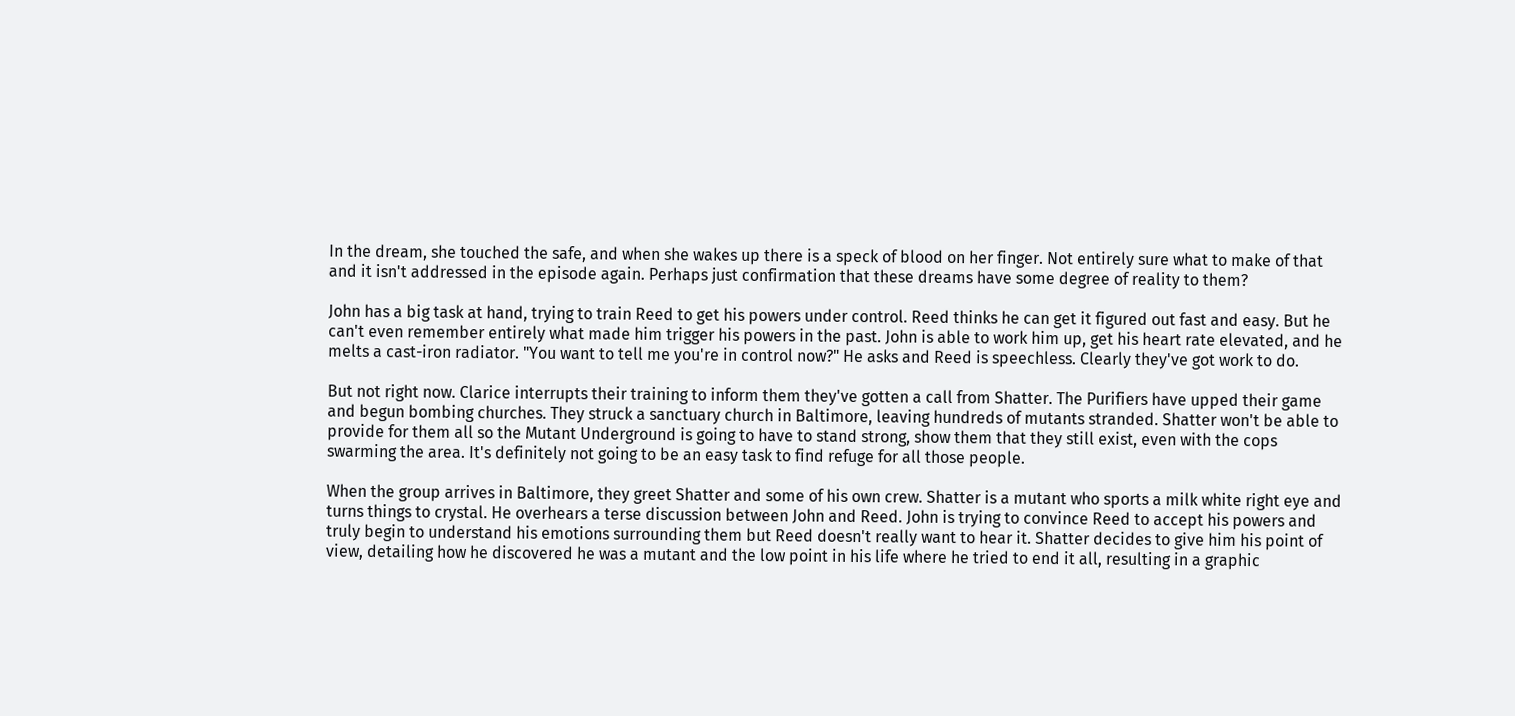In the dream, she touched the safe, and when she wakes up there is a speck of blood on her finger. Not entirely sure what to make of that and it isn't addressed in the episode again. Perhaps just confirmation that these dreams have some degree of reality to them?

John has a big task at hand, trying to train Reed to get his powers under control. Reed thinks he can get it figured out fast and easy. But he can't even remember entirely what made him trigger his powers in the past. John is able to work him up, get his heart rate elevated, and he melts a cast-iron radiator. "You want to tell me you're in control now?" He asks and Reed is speechless. Clearly they've got work to do.

But not right now. Clarice interrupts their training to inform them they've gotten a call from Shatter. The Purifiers have upped their game and begun bombing churches. They struck a sanctuary church in Baltimore, leaving hundreds of mutants stranded. Shatter won't be able to provide for them all so the Mutant Underground is going to have to stand strong, show them that they still exist, even with the cops swarming the area. It's definitely not going to be an easy task to find refuge for all those people.

When the group arrives in Baltimore, they greet Shatter and some of his own crew. Shatter is a mutant who sports a milk white right eye and turns things to crystal. He overhears a terse discussion between John and Reed. John is trying to convince Reed to accept his powers and truly begin to understand his emotions surrounding them but Reed doesn't really want to hear it. Shatter decides to give him his point of view, detailing how he discovered he was a mutant and the low point in his life where he tried to end it all, resulting in a graphic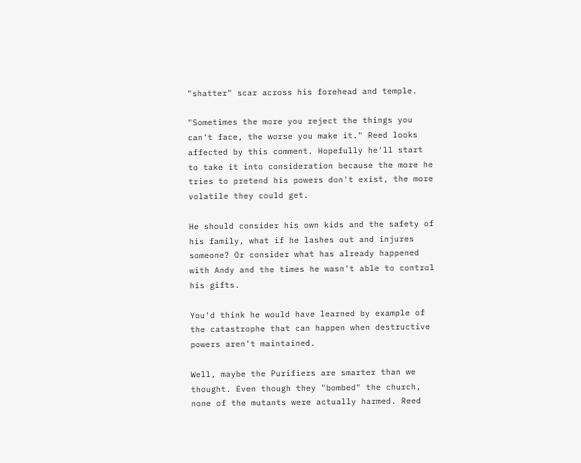"shatter" scar across his forehead and temple.

"Sometimes the more you reject the things you can't face, the worse you make it." Reed looks affected by this comment. Hopefully he'll start to take it into consideration because the more he tries to pretend his powers don't exist, the more volatile they could get.

He should consider his own kids and the safety of his family, what if he lashes out and injures someone? Or consider what has already happened with Andy and the times he wasn't able to control his gifts.

You'd think he would have learned by example of the catastrophe that can happen when destructive powers aren't maintained.

Well, maybe the Purifiers are smarter than we thought. Even though they "bombed" the church, none of the mutants were actually harmed. Reed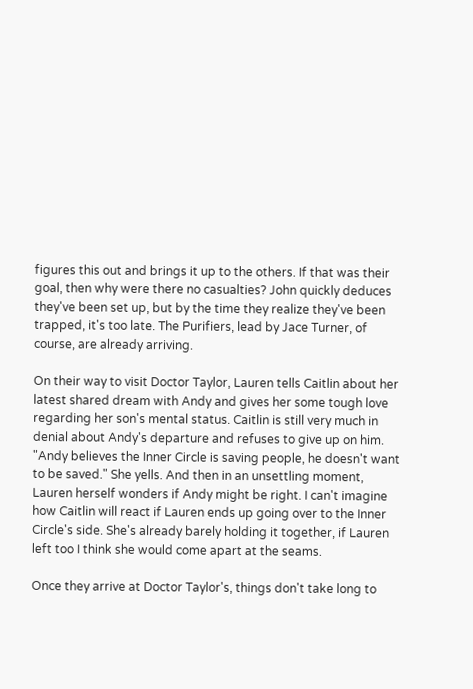figures this out and brings it up to the others. If that was their goal, then why were there no casualties? John quickly deduces they've been set up, but by the time they realize they've been trapped, it's too late. The Purifiers, lead by Jace Turner, of course, are already arriving.

On their way to visit Doctor Taylor, Lauren tells Caitlin about her latest shared dream with Andy and gives her some tough love regarding her son's mental status. Caitlin is still very much in denial about Andy's departure and refuses to give up on him. "Andy believes the Inner Circle is saving people, he doesn't want to be saved." She yells. And then in an unsettling moment, Lauren herself wonders if Andy might be right. I can't imagine how Caitlin will react if Lauren ends up going over to the Inner Circle's side. She's already barely holding it together, if Lauren left too I think she would come apart at the seams.

Once they arrive at Doctor Taylor's, things don't take long to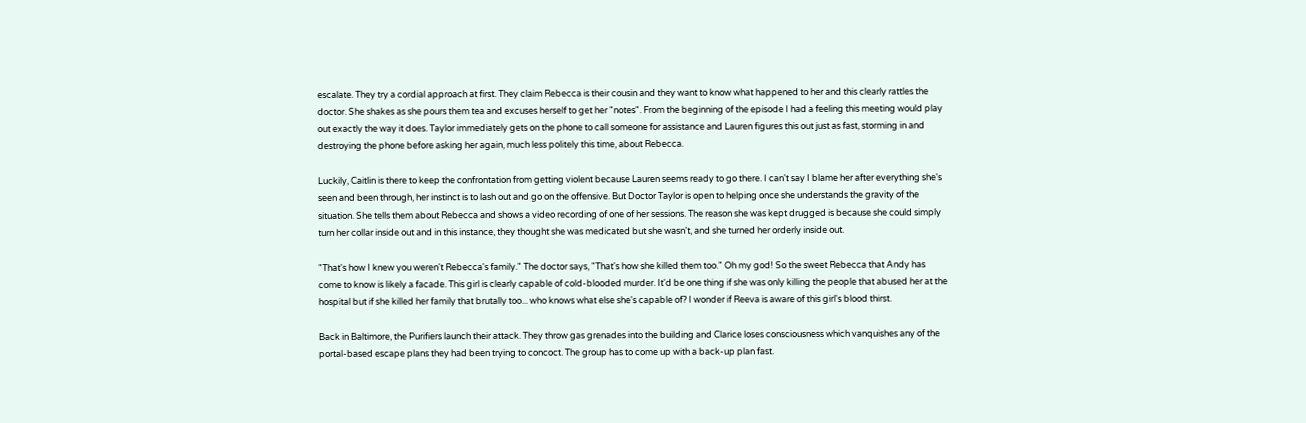escalate. They try a cordial approach at first. They claim Rebecca is their cousin and they want to know what happened to her and this clearly rattles the doctor. She shakes as she pours them tea and excuses herself to get her "notes". From the beginning of the episode I had a feeling this meeting would play out exactly the way it does. Taylor immediately gets on the phone to call someone for assistance and Lauren figures this out just as fast, storming in and destroying the phone before asking her again, much less politely this time, about Rebecca.

Luckily, Caitlin is there to keep the confrontation from getting violent because Lauren seems ready to go there. I can't say I blame her after everything she's seen and been through, her instinct is to lash out and go on the offensive. But Doctor Taylor is open to helping once she understands the gravity of the situation. She tells them about Rebecca and shows a video recording of one of her sessions. The reason she was kept drugged is because she could simply turn her collar inside out and in this instance, they thought she was medicated but she wasn't, and she turned her orderly inside out.

"That's how I knew you weren't Rebecca's family." The doctor says, "That's how she killed them too." Oh my god! So the sweet Rebecca that Andy has come to know is likely a facade. This girl is clearly capable of cold-blooded murder. It'd be one thing if she was only killing the people that abused her at the hospital but if she killed her family that brutally too... who knows what else she's capable of? I wonder if Reeva is aware of this girl's blood thirst.

Back in Baltimore, the Purifiers launch their attack. They throw gas grenades into the building and Clarice loses consciousness which vanquishes any of the portal-based escape plans they had been trying to concoct. The group has to come up with a back-up plan fast.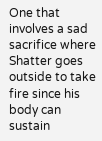One that involves a sad sacrifice where Shatter goes outside to take fire since his body can sustain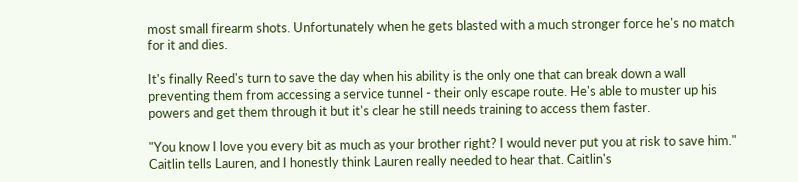most small firearm shots. Unfortunately when he gets blasted with a much stronger force he's no match for it and dies.

It's finally Reed's turn to save the day when his ability is the only one that can break down a wall preventing them from accessing a service tunnel - their only escape route. He's able to muster up his powers and get them through it but it's clear he still needs training to access them faster.

"You know I love you every bit as much as your brother right? I would never put you at risk to save him." Caitlin tells Lauren, and I honestly think Lauren really needed to hear that. Caitlin's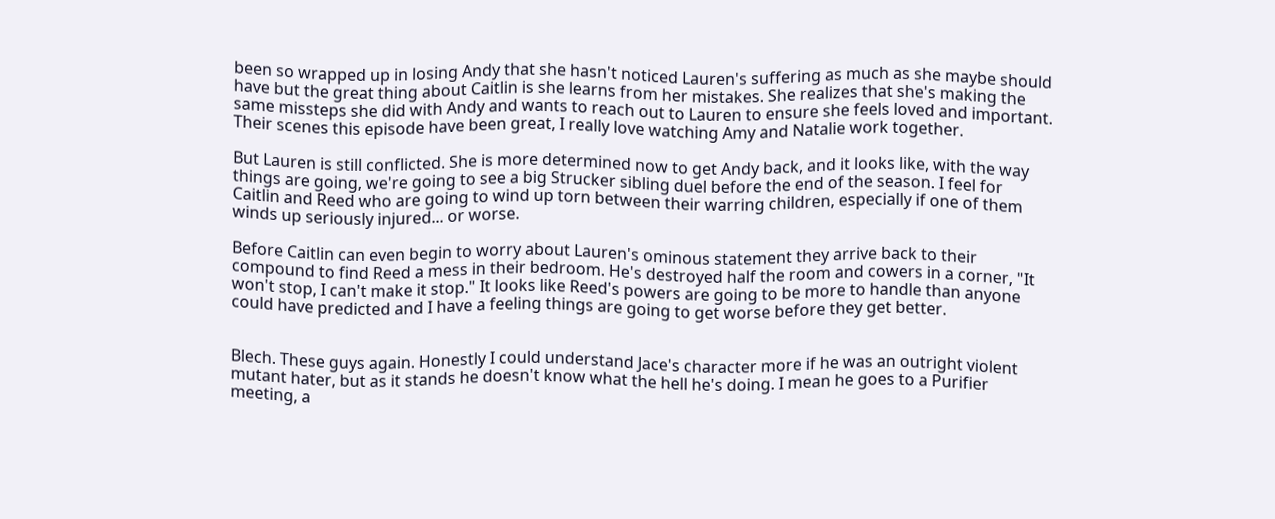been so wrapped up in losing Andy that she hasn't noticed Lauren's suffering as much as she maybe should have but the great thing about Caitlin is she learns from her mistakes. She realizes that she's making the same missteps she did with Andy and wants to reach out to Lauren to ensure she feels loved and important. Their scenes this episode have been great, I really love watching Amy and Natalie work together.

But Lauren is still conflicted. She is more determined now to get Andy back, and it looks like, with the way things are going, we're going to see a big Strucker sibling duel before the end of the season. I feel for Caitlin and Reed who are going to wind up torn between their warring children, especially if one of them winds up seriously injured... or worse.

Before Caitlin can even begin to worry about Lauren's ominous statement they arrive back to their compound to find Reed a mess in their bedroom. He's destroyed half the room and cowers in a corner, "It won't stop, I can't make it stop." It looks like Reed's powers are going to be more to handle than anyone could have predicted and I have a feeling things are going to get worse before they get better.


Blech. These guys again. Honestly I could understand Jace's character more if he was an outright violent mutant hater, but as it stands he doesn't know what the hell he's doing. I mean he goes to a Purifier meeting, a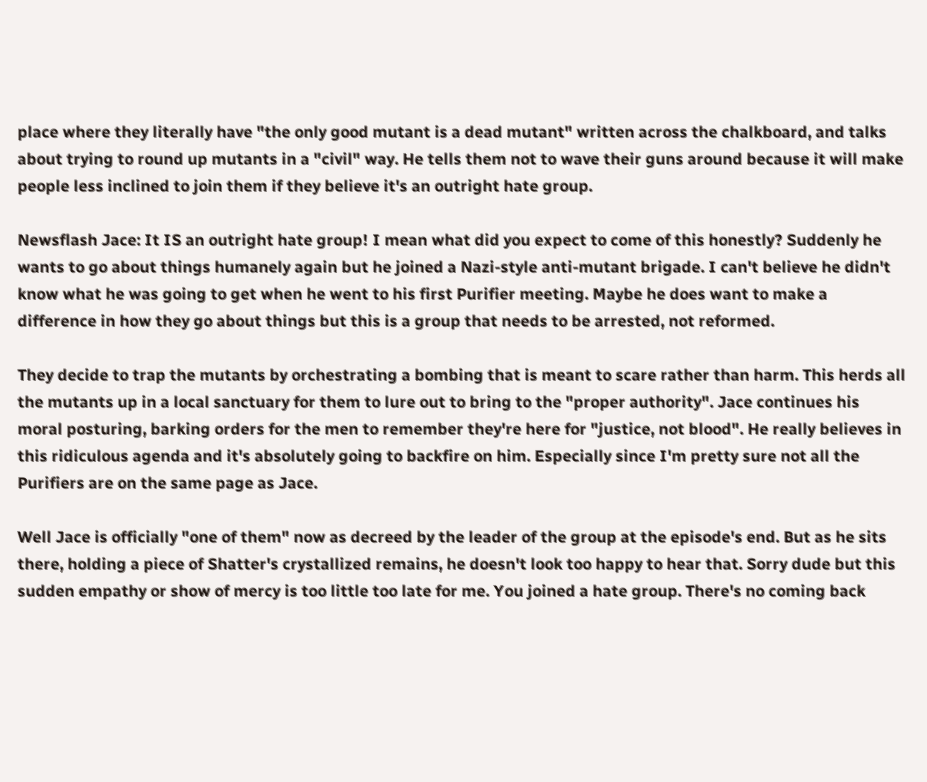place where they literally have "the only good mutant is a dead mutant" written across the chalkboard, and talks about trying to round up mutants in a "civil" way. He tells them not to wave their guns around because it will make people less inclined to join them if they believe it's an outright hate group.

Newsflash Jace: It IS an outright hate group! I mean what did you expect to come of this honestly? Suddenly he wants to go about things humanely again but he joined a Nazi-style anti-mutant brigade. I can't believe he didn't know what he was going to get when he went to his first Purifier meeting. Maybe he does want to make a difference in how they go about things but this is a group that needs to be arrested, not reformed.

They decide to trap the mutants by orchestrating a bombing that is meant to scare rather than harm. This herds all the mutants up in a local sanctuary for them to lure out to bring to the "proper authority". Jace continues his moral posturing, barking orders for the men to remember they're here for "justice, not blood". He really believes in this ridiculous agenda and it's absolutely going to backfire on him. Especially since I'm pretty sure not all the Purifiers are on the same page as Jace.

Well Jace is officially "one of them" now as decreed by the leader of the group at the episode's end. But as he sits there, holding a piece of Shatter's crystallized remains, he doesn't look too happy to hear that. Sorry dude but this sudden empathy or show of mercy is too little too late for me. You joined a hate group. There's no coming back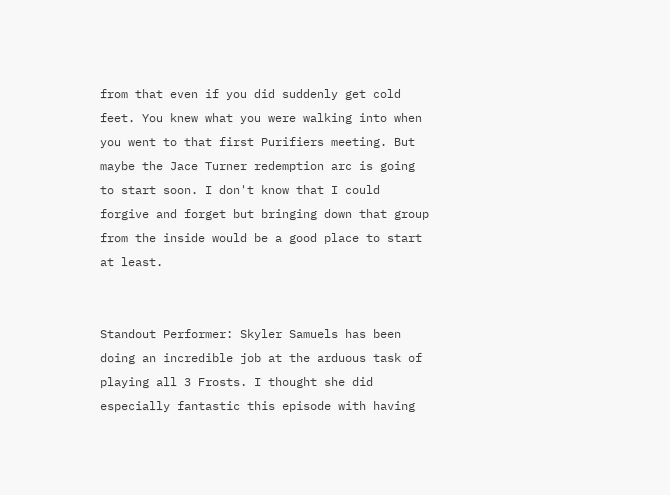from that even if you did suddenly get cold feet. You knew what you were walking into when you went to that first Purifiers meeting. But maybe the Jace Turner redemption arc is going to start soon. I don't know that I could forgive and forget but bringing down that group from the inside would be a good place to start at least.


Standout Performer: Skyler Samuels has been doing an incredible job at the arduous task of playing all 3 Frosts. I thought she did especially fantastic this episode with having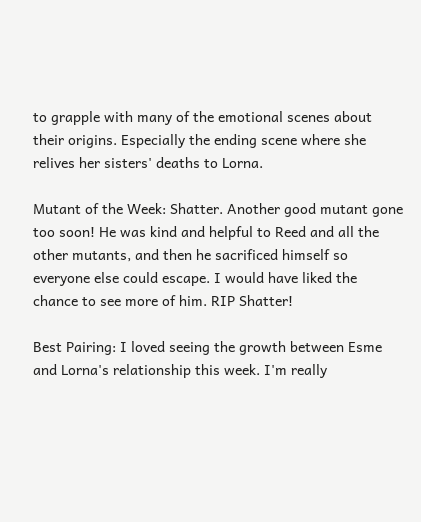to grapple with many of the emotional scenes about their origins. Especially the ending scene where she relives her sisters' deaths to Lorna.

Mutant of the Week: Shatter. Another good mutant gone too soon! He was kind and helpful to Reed and all the other mutants, and then he sacrificed himself so everyone else could escape. I would have liked the chance to see more of him. RIP Shatter!

Best Pairing: I loved seeing the growth between Esme and Lorna's relationship this week. I'm really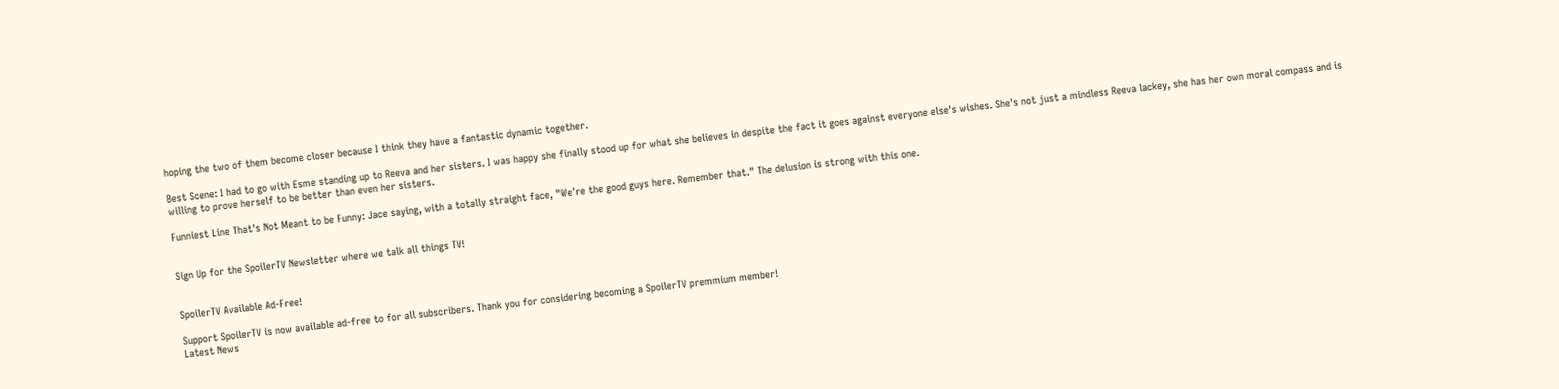hoping the two of them become closer because I think they have a fantastic dynamic together.

Best Scene: I had to go with Esme standing up to Reeva and her sisters. I was happy she finally stood up for what she believes in despite the fact it goes against everyone else's wishes. She's not just a mindless Reeva lackey, she has her own moral compass and is willing to prove herself to be better than even her sisters.

Funniest Line That's Not Meant to be Funny: Jace saying, with a totally straight face, "We're the good guys here. Remember that." The delusion is strong with this one.


Sign Up for the SpoilerTV Newsletter where we talk all things TV!


SpoilerTV Available Ad-Free!

Support SpoilerTV is now available ad-free to for all subscribers. Thank you for considering becoming a SpoilerTV premmium member!
Latest News